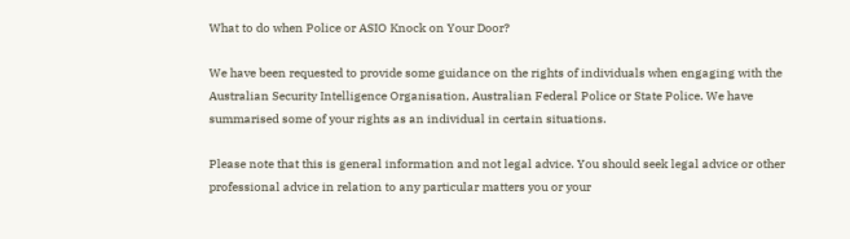What to do when Police or ASIO Knock on Your Door?

We have been requested to provide some guidance on the rights of individuals when engaging with the Australian Security Intelligence Organisation, Australian Federal Police or State Police. We have summarised some of your rights as an individual in certain situations.

Please note that this is general information and not legal advice. You should seek legal advice or other professional advice in relation to any particular matters you or your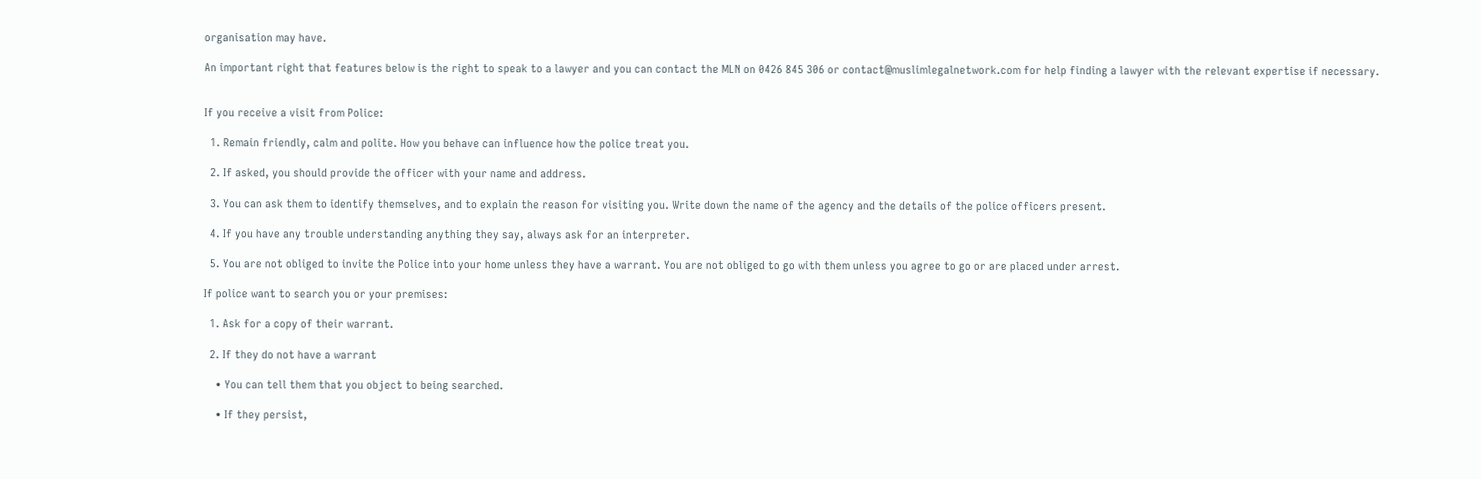organisation may have.

An important right that features below is the right to speak to a lawyer and you can contact the MLN on 0426 845 306 or contact@muslimlegalnetwork.com for help finding a lawyer with the relevant expertise if necessary.


If you receive a visit from Police:

  1. Remain friendly, calm and polite. How you behave can influence how the police treat you.

  2. If asked, you should provide the officer with your name and address.

  3. You can ask them to identify themselves, and to explain the reason for visiting you. Write down the name of the agency and the details of the police officers present.

  4. If you have any trouble understanding anything they say, always ask for an interpreter.

  5. You are not obliged to invite the Police into your home unless they have a warrant. You are not obliged to go with them unless you agree to go or are placed under arrest.

If police want to search you or your premises:

  1. Ask for a copy of their warrant.

  2. If they do not have a warrant

    • You can tell them that you object to being searched.

    • If they persist,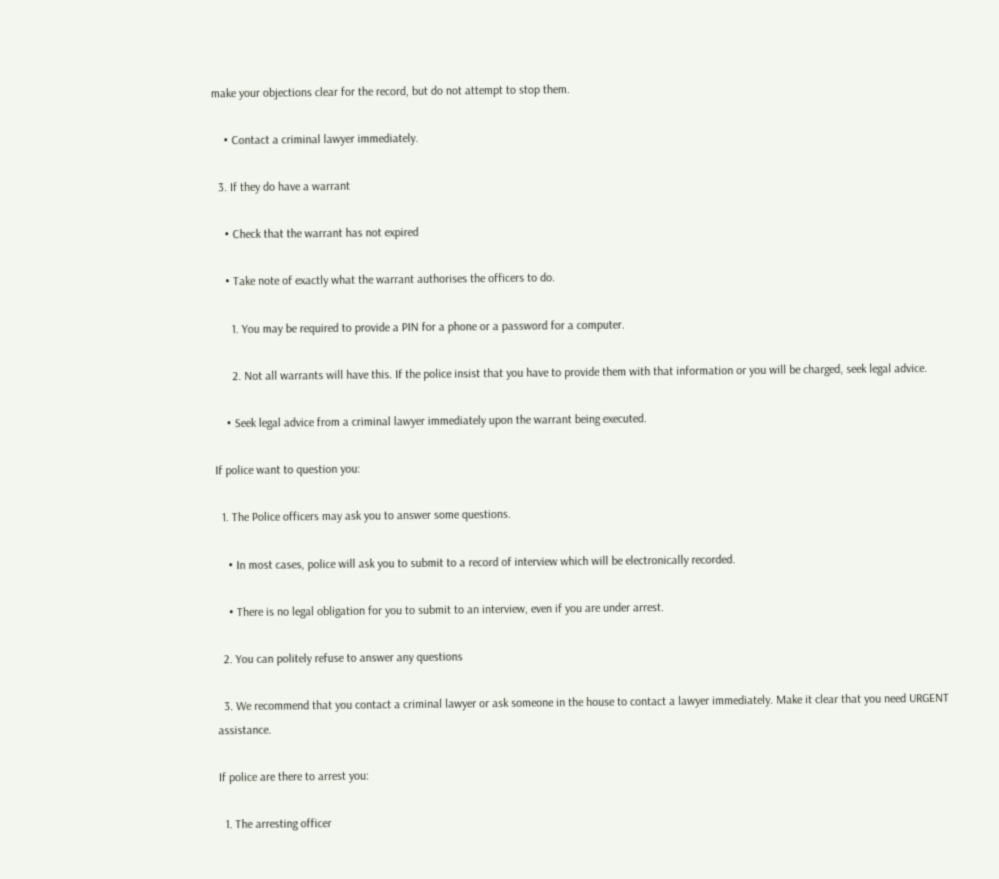make your objections clear for the record, but do not attempt to stop them.

    • Contact a criminal lawyer immediately.

  3. If they do have a warrant

    • Check that the warrant has not expired

    • Take note of exactly what the warrant authorises the officers to do.

      1. You may be required to provide a PIN for a phone or a password for a computer.

      2. Not all warrants will have this. If the police insist that you have to provide them with that information or you will be charged, seek legal advice.

    • Seek legal advice from a criminal lawyer immediately upon the warrant being executed.

If police want to question you:

  1. The Police officers may ask you to answer some questions.

    • In most cases, police will ask you to submit to a record of interview which will be electronically recorded.

    • There is no legal obligation for you to submit to an interview, even if you are under arrest.

  2. You can politely refuse to answer any questions

  3. We recommend that you contact a criminal lawyer or ask someone in the house to contact a lawyer immediately. Make it clear that you need URGENT assistance.

If police are there to arrest you:

  1. The arresting officer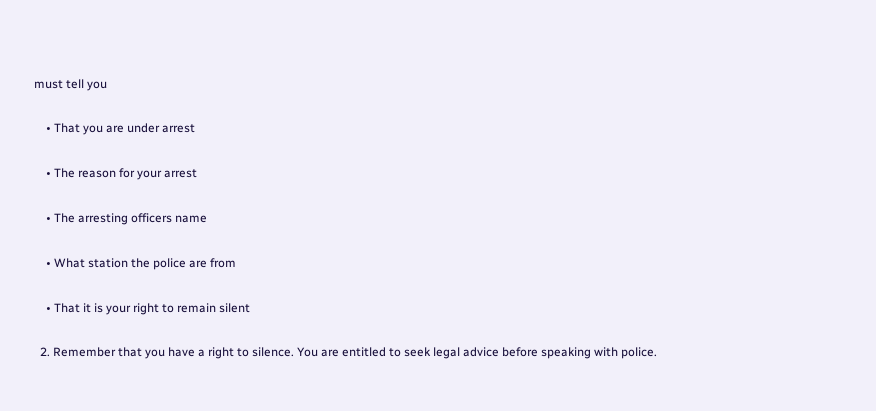must tell you

    • That you are under arrest

    • The reason for your arrest

    • The arresting officers name

    • What station the police are from

    • That it is your right to remain silent

  2. Remember that you have a right to silence. You are entitled to seek legal advice before speaking with police.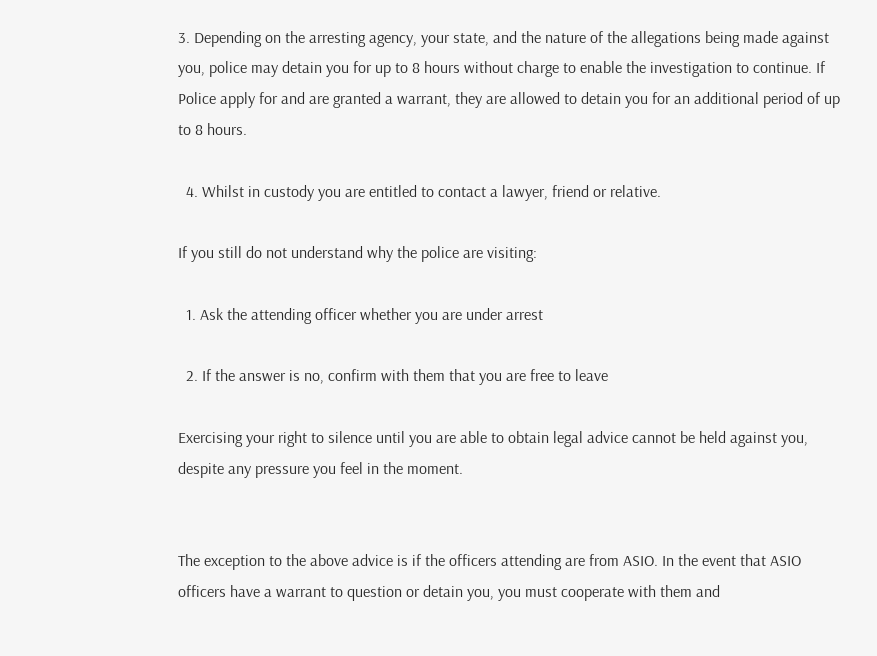3. Depending on the arresting agency, your state, and the nature of the allegations being made against you, police may detain you for up to 8 hours without charge to enable the investigation to continue. If Police apply for and are granted a warrant, they are allowed to detain you for an additional period of up to 8 hours.

  4. Whilst in custody you are entitled to contact a lawyer, friend or relative.

If you still do not understand why the police are visiting:

  1. Ask the attending officer whether you are under arrest

  2. If the answer is no, confirm with them that you are free to leave

Exercising your right to silence until you are able to obtain legal advice cannot be held against you, despite any pressure you feel in the moment.


The exception to the above advice is if the officers attending are from ASIO. In the event that ASIO officers have a warrant to question or detain you, you must cooperate with them and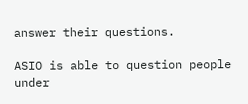answer their questions.

ASIO is able to question people under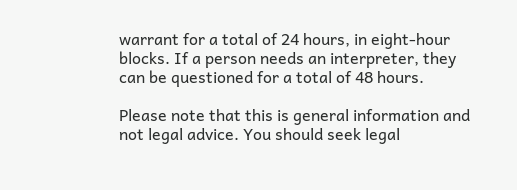warrant for a total of 24 hours, in eight-hour blocks. If a person needs an interpreter, they can be questioned for a total of 48 hours.

Please note that this is general information and not legal advice. You should seek legal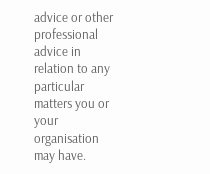advice or other professional advice in relation to any particular matters you or your organisation may have.